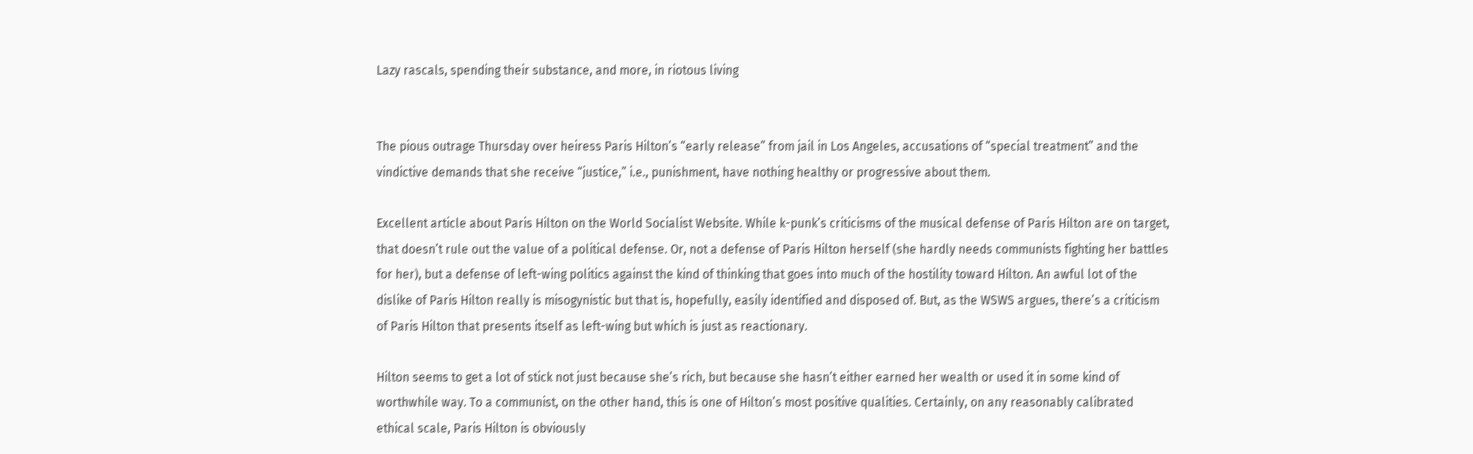Lazy rascals, spending their substance, and more, in riotous living


The pious outrage Thursday over heiress Paris Hilton’s “early release” from jail in Los Angeles, accusations of “special treatment” and the vindictive demands that she receive “justice,” i.e., punishment, have nothing healthy or progressive about them.

Excellent article about Paris Hilton on the World Socialist Website. While k-punk’s criticisms of the musical defense of Paris Hilton are on target, that doesn’t rule out the value of a political defense. Or, not a defense of Paris Hilton herself (she hardly needs communists fighting her battles for her), but a defense of left-wing politics against the kind of thinking that goes into much of the hostility toward Hilton. An awful lot of the dislike of Paris Hilton really is misogynistic but that is, hopefully, easily identified and disposed of. But, as the WSWS argues, there’s a criticism of Paris Hilton that presents itself as left-wing but which is just as reactionary.

Hilton seems to get a lot of stick not just because she’s rich, but because she hasn’t either earned her wealth or used it in some kind of worthwhile way. To a communist, on the other hand, this is one of Hilton’s most positive qualities. Certainly, on any reasonably calibrated ethical scale, Paris Hilton is obviously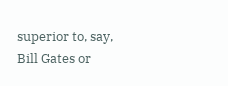superior to, say, Bill Gates or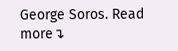George Soros. Read more↴